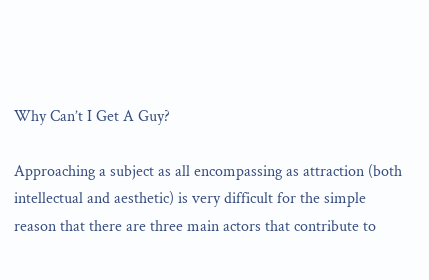Why Can’t I Get A Guy?

Approaching a subject as all encompassing as attraction (both intellectual and aesthetic) is very difficult for the simple reason that there are three main actors that contribute to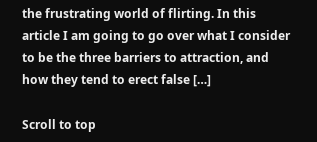the frustrating world of flirting. In this article I am going to go over what I consider to be the three barriers to attraction, and how they tend to erect false […]

Scroll to top